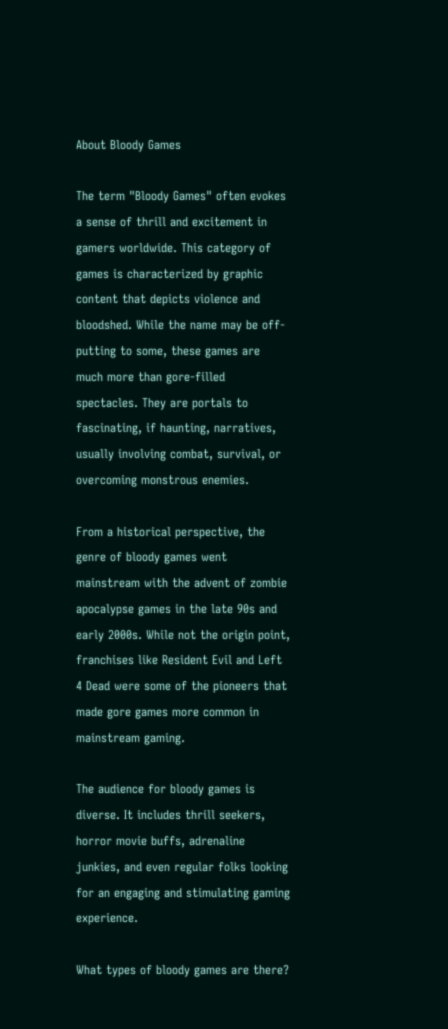About Bloody Games

The term "Bloody Games" often evokes a sense of thrill and excitement in gamers worldwide. This category of games is characterized by graphic content that depicts violence and bloodshed. While the name may be off-putting to some, these games are much more than gore-filled spectacles. They are portals to fascinating, if haunting, narratives, usually involving combat, survival, or overcoming monstrous enemies.

From a historical perspective, the genre of bloody games went mainstream with the advent of zombie apocalypse games in the late 90s and early 2000s. While not the origin point, franchises like Resident Evil and Left 4 Dead were some of the pioneers that made gore games more common in mainstream gaming.

The audience for bloody games is diverse. It includes thrill seekers, horror movie buffs, adrenaline junkies, and even regular folks looking for an engaging and stimulating gaming experience.

What types of bloody games are there?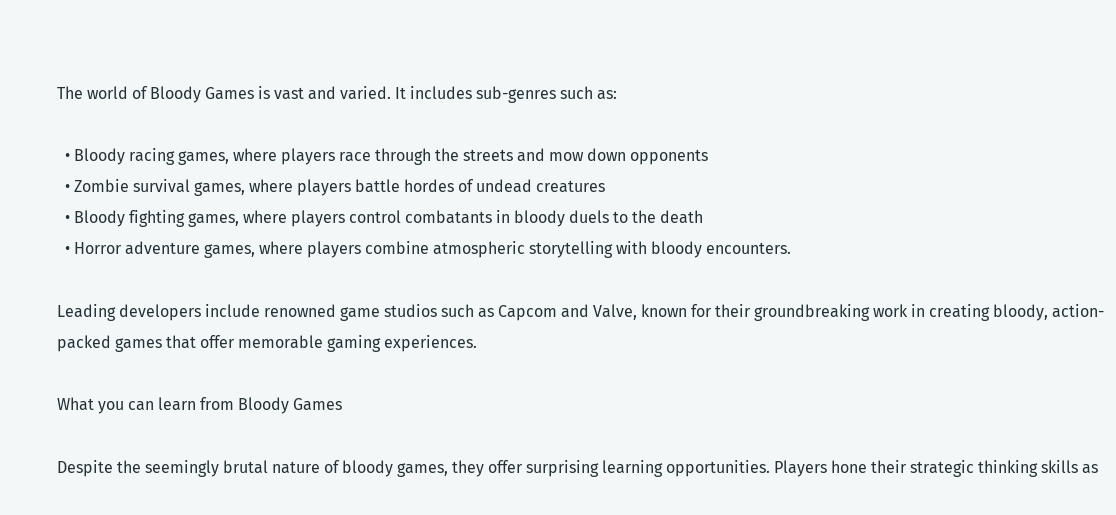The world of Bloody Games is vast and varied. It includes sub-genres such as:

  • Bloody racing games, where players race through the streets and mow down opponents
  • Zombie survival games, where players battle hordes of undead creatures
  • Bloody fighting games, where players control combatants in bloody duels to the death
  • Horror adventure games, where players combine atmospheric storytelling with bloody encounters.

Leading developers include renowned game studios such as Capcom and Valve, known for their groundbreaking work in creating bloody, action-packed games that offer memorable gaming experiences.

What you can learn from Bloody Games

Despite the seemingly brutal nature of bloody games, they offer surprising learning opportunities. Players hone their strategic thinking skills as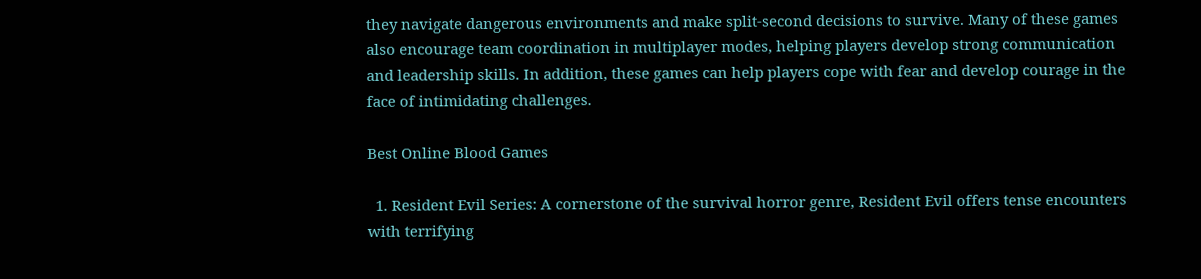they navigate dangerous environments and make split-second decisions to survive. Many of these games also encourage team coordination in multiplayer modes, helping players develop strong communication and leadership skills. In addition, these games can help players cope with fear and develop courage in the face of intimidating challenges.

Best Online Blood Games

  1. Resident Evil Series: A cornerstone of the survival horror genre, Resident Evil offers tense encounters with terrifying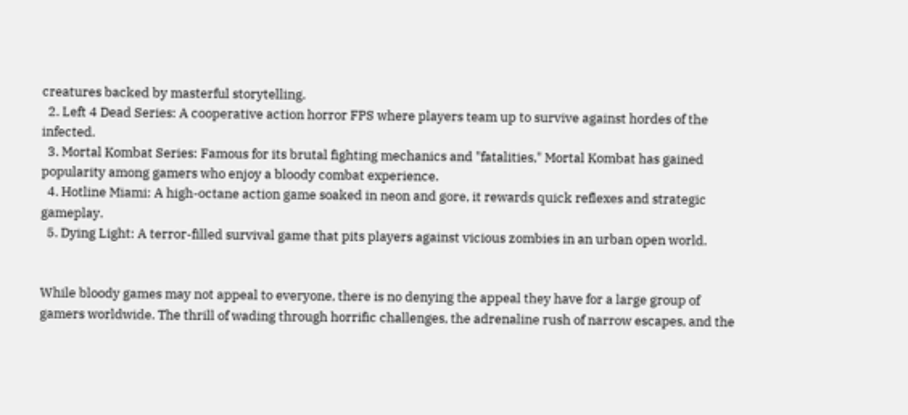creatures backed by masterful storytelling.
  2. Left 4 Dead Series: A cooperative action horror FPS where players team up to survive against hordes of the infected.
  3. Mortal Kombat Series: Famous for its brutal fighting mechanics and "fatalities," Mortal Kombat has gained popularity among gamers who enjoy a bloody combat experience.
  4. Hotline Miami: A high-octane action game soaked in neon and gore, it rewards quick reflexes and strategic gameplay.
  5. Dying Light: A terror-filled survival game that pits players against vicious zombies in an urban open world.


While bloody games may not appeal to everyone, there is no denying the appeal they have for a large group of gamers worldwide. The thrill of wading through horrific challenges, the adrenaline rush of narrow escapes, and the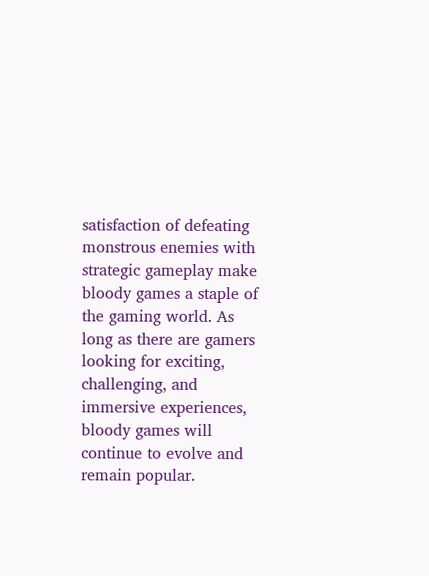satisfaction of defeating monstrous enemies with strategic gameplay make bloody games a staple of the gaming world. As long as there are gamers looking for exciting, challenging, and immersive experiences, bloody games will continue to evolve and remain popular.